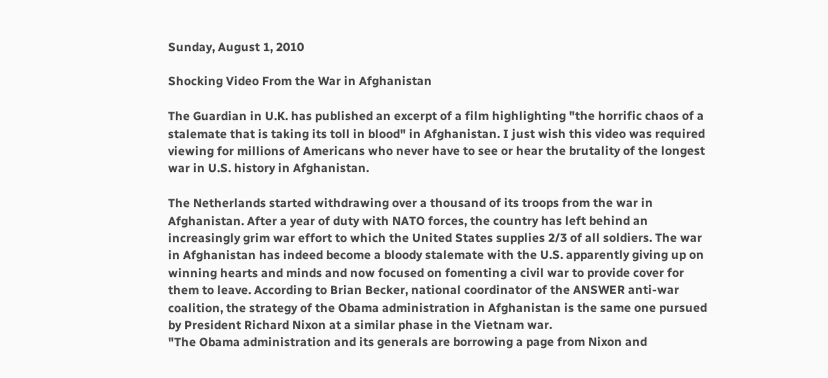Sunday, August 1, 2010

Shocking Video From the War in Afghanistan

The Guardian in U.K. has published an excerpt of a film highlighting "the horrific chaos of a stalemate that is taking its toll in blood" in Afghanistan. I just wish this video was required viewing for millions of Americans who never have to see or hear the brutality of the longest war in U.S. history in Afghanistan.

The Netherlands started withdrawing over a thousand of its troops from the war in Afghanistan. After a year of duty with NATO forces, the country has left behind an increasingly grim war effort to which the United States supplies 2/3 of all soldiers. The war in Afghanistan has indeed become a bloody stalemate with the U.S. apparently giving up on winning hearts and minds and now focused on fomenting a civil war to provide cover for them to leave. According to Brian Becker, national coordinator of the ANSWER anti-war coalition, the strategy of the Obama administration in Afghanistan is the same one pursued by President Richard Nixon at a similar phase in the Vietnam war.
"The Obama administration and its generals are borrowing a page from Nixon and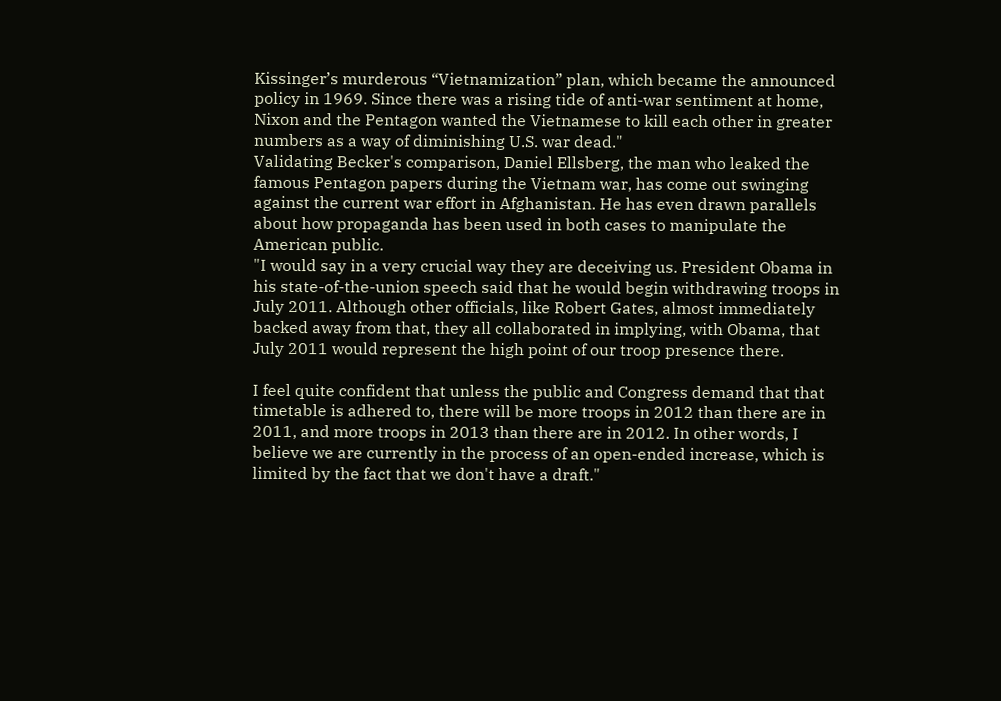Kissinger’s murderous “Vietnamization” plan, which became the announced policy in 1969. Since there was a rising tide of anti-war sentiment at home, Nixon and the Pentagon wanted the Vietnamese to kill each other in greater numbers as a way of diminishing U.S. war dead."
Validating Becker's comparison, Daniel Ellsberg, the man who leaked the famous Pentagon papers during the Vietnam war, has come out swinging against the current war effort in Afghanistan. He has even drawn parallels about how propaganda has been used in both cases to manipulate the American public.
"I would say in a very crucial way they are deceiving us. President Obama in his state-of-the-union speech said that he would begin withdrawing troops in July 2011. Although other officials, like Robert Gates, almost immediately backed away from that, they all collaborated in implying, with Obama, that July 2011 would represent the high point of our troop presence there.

I feel quite confident that unless the public and Congress demand that that timetable is adhered to, there will be more troops in 2012 than there are in 2011, and more troops in 2013 than there are in 2012. In other words, I believe we are currently in the process of an open-ended increase, which is limited by the fact that we don't have a draft."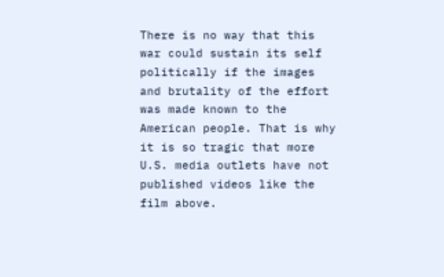There is no way that this war could sustain its self politically if the images and brutality of the effort was made known to the American people. That is why it is so tragic that more U.S. media outlets have not published videos like the film above.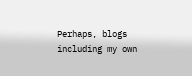Perhaps, blogs including my own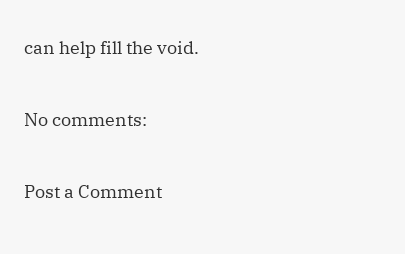can help fill the void.

No comments:

Post a Comment